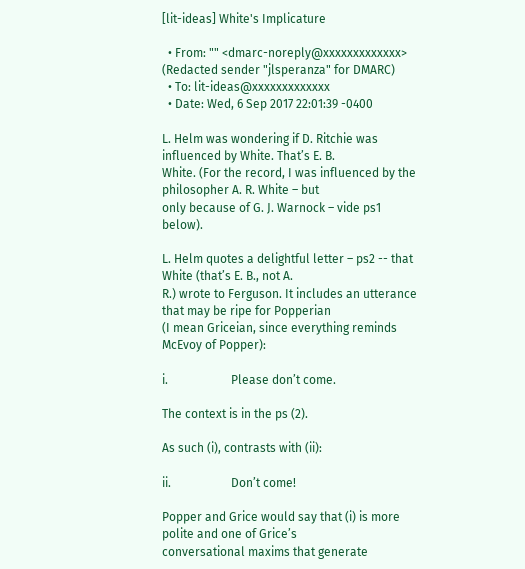[lit-ideas] White's Implicature

  • From: "" <dmarc-noreply@xxxxxxxxxxxxx> (Redacted sender "jlsperanza" for DMARC)
  • To: lit-ideas@xxxxxxxxxxxxx
  • Date: Wed, 6 Sep 2017 22:01:39 -0400

L. Helm was wondering if D. Ritchie was influenced by White. That’s E. B.
White. (For the record, I was influenced by the philosopher A. R. White – but
only because of G. J. Warnock – vide ps1 below).

L. Helm quotes a delightful letter – ps2 -- that White (that’s E. B., not A.
R.) wrote to Ferguson. It includes an utterance that may be ripe for Popperian
(I mean Griceian, since everything reminds McEvoy of Popper):

i.                     Please don’t come.

The context is in the ps (2).

As such (i), contrasts with (ii):

ii.                    Don’t come!

Popper and Grice would say that (i) is more polite and one of Grice’s
conversational maxims that generate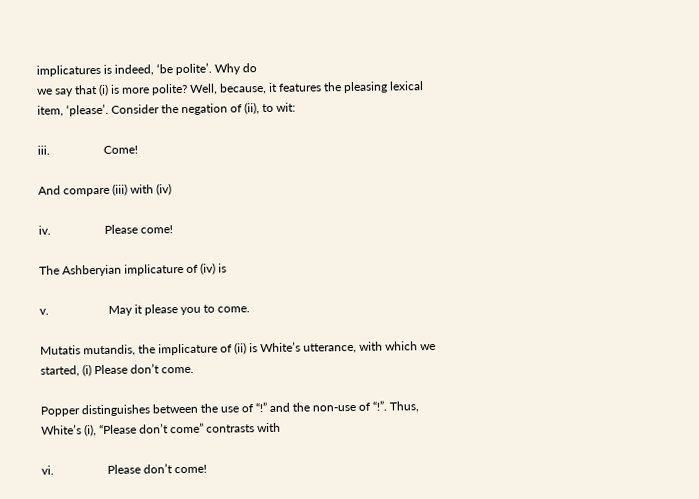implicatures is indeed, ‘be polite’. Why do
we say that (i) is more polite? Well, because, it features the pleasing lexical
item, ‘please’. Consider the negation of (ii), to wit:

iii.                  Come!

And compare (iii) with (iv)

iv.                  Please come!

The Ashberyian implicature of (iv) is

v.                    May it please you to come.

Mutatis mutandis, the implicature of (ii) is White’s utterance, with which we
started, (i) Please don’t come.

Popper distinguishes between the use of “!” and the non-use of “!”. Thus,
White’s (i), “Please don’t come” contrasts with

vi.                  Please don’t come!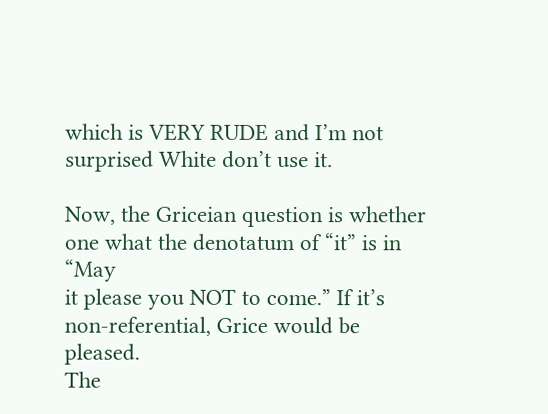which is VERY RUDE and I’m not surprised White don’t use it.

Now, the Griceian question is whether one what the denotatum of “it” is in “May
it please you NOT to come.” If it’s non-referential, Grice would be pleased.
The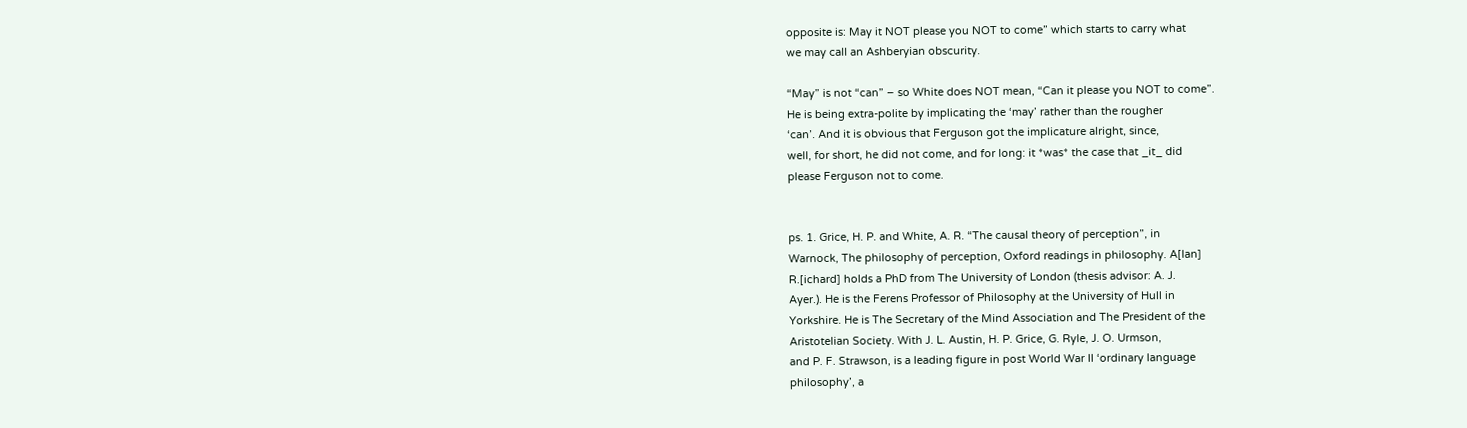opposite is: May it NOT please you NOT to come” which starts to carry what
we may call an Ashberyian obscurity.

“May” is not “can” – so White does NOT mean, “Can it please you NOT to come”.
He is being extra-polite by implicating the ‘may’ rather than the rougher
‘can’. And it is obvious that Ferguson got the implicature alright, since,
well, for short, he did not come, and for long: it *was* the case that _it_ did
please Ferguson not to come.


ps. 1. Grice, H. P. and White, A. R. “The causal theory of perception”, in
Warnock, The philosophy of perception, Oxford readings in philosophy. A[lan]
R.[ichard] holds a PhD from The University of London (thesis advisor: A. J.
Ayer.). He is the Ferens Professor of Philosophy at the University of Hull in
Yorkshire. He is The Secretary of the Mind Association and The President of the
Aristotelian Society. With J. L. Austin, H. P. Grice, G. Ryle, J. O. Urmson,
and P. F. Strawson, is a leading figure in post World War II ‘ordinary language
philosophy’, a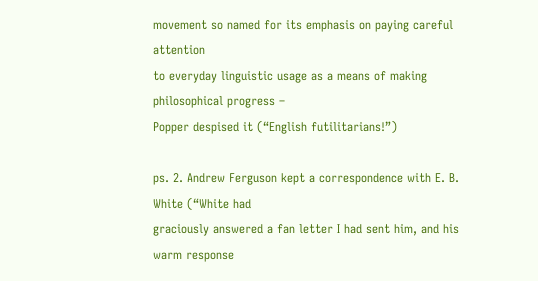movement so named for its emphasis on paying careful attention
to everyday linguistic usage as a means of making philosophical progress –
Popper despised it (“English futilitarians!”)

ps. 2. Andrew Ferguson kept a correspondence with E. B. White (“White had
graciously answered a fan letter I had sent him, and his warm response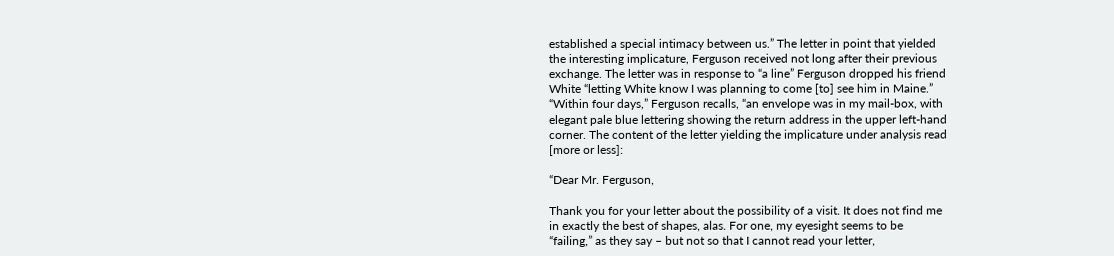established a special intimacy between us.” The letter in point that yielded
the interesting implicature, Ferguson received not long after their previous
exchange. The letter was in response to “a line” Ferguson dropped his friend
White “letting White know I was planning to come [to] see him in Maine.”
“Within four days,” Ferguson recalls, “an envelope was in my mail-box, with
elegant pale blue lettering showing the return address in the upper left-hand
corner. The content of the letter yielding the implicature under analysis read
[more or less]:

“Dear Mr. Ferguson,

Thank you for your letter about the possibility of a visit. It does not find me
in exactly the best of shapes, alas. For one, my eyesight seems to be
“failing,” as they say – but not so that I cannot read your letter,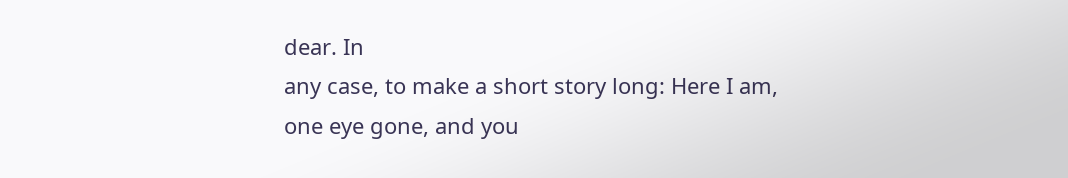dear. In
any case, to make a short story long: Here I am, one eye gone, and you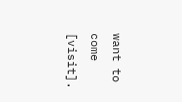want to
come [visit].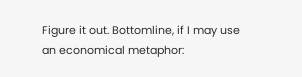Figure it out. Bottomline, if I may use an economical metaphor: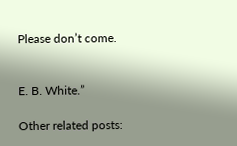Please don’t come.


E. B. White.”

Other related posts: